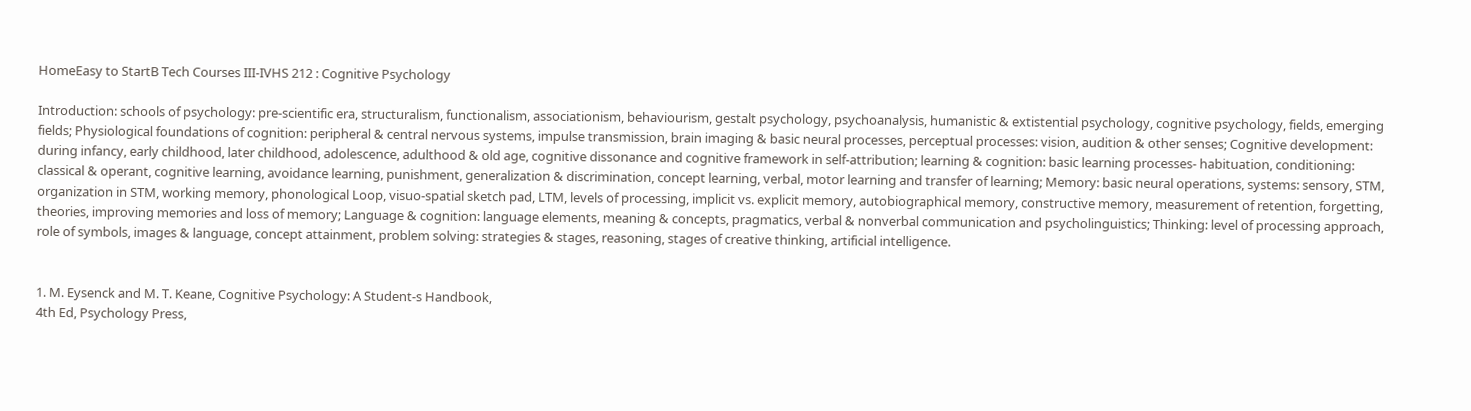HomeEasy to StartB Tech Courses III-IVHS 212 : Cognitive Psychology

Introduction: schools of psychology: pre-scientific era, structuralism, functionalism, associationism, behaviourism, gestalt psychology, psychoanalysis, humanistic & extistential psychology, cognitive psychology, fields, emerging fields; Physiological foundations of cognition: peripheral & central nervous systems, impulse transmission, brain imaging & basic neural processes, perceptual processes: vision, audition & other senses; Cognitive development: during infancy, early childhood, later childhood, adolescence, adulthood & old age, cognitive dissonance and cognitive framework in self-attribution; learning & cognition: basic learning processes- habituation, conditioning: classical & operant, cognitive learning, avoidance learning, punishment, generalization & discrimination, concept learning, verbal, motor learning and transfer of learning; Memory: basic neural operations, systems: sensory, STM, organization in STM, working memory, phonological Loop, visuo-spatial sketch pad, LTM, levels of processing, implicit vs. explicit memory, autobiographical memory, constructive memory, measurement of retention, forgetting, theories, improving memories and loss of memory; Language & cognition: language elements, meaning & concepts, pragmatics, verbal & nonverbal communication and psycholinguistics; Thinking: level of processing approach, role of symbols, images & language, concept attainment, problem solving: strategies & stages, reasoning, stages of creative thinking, artificial intelligence.


1. M. Eysenck and M. T. Keane, Cognitive Psychology: A Student-s Handbook,
4th Ed, Psychology Press,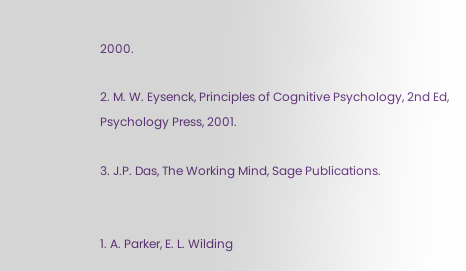2000.

2. M. W. Eysenck, Principles of Cognitive Psychology, 2nd Ed,
Psychology Press, 2001.

3. J.P. Das, The Working Mind, Sage Publications.


1. A. Parker, E. L. Wilding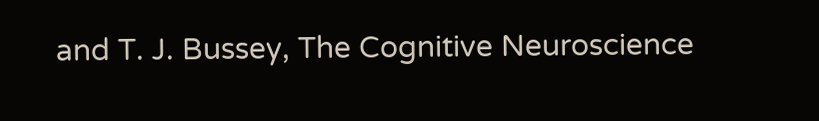and T. J. Bussey, The Cognitive Neuroscience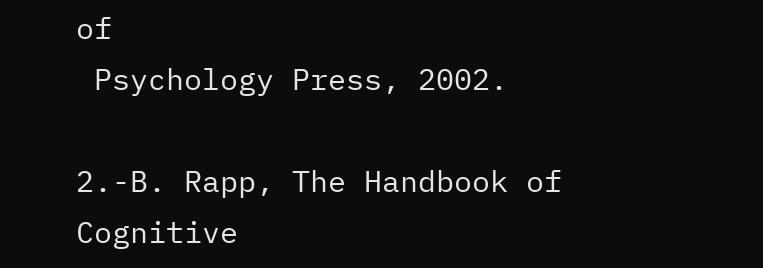of
 Psychology Press, 2002.

2.-B. Rapp, The Handbook of Cognitive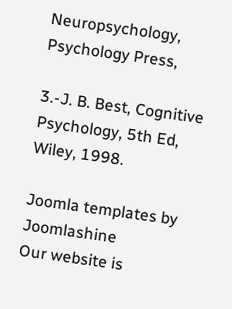Neuropsychology, Psychology Press,

3.-J. B. Best, Cognitive Psychology, 5th Ed, Wiley, 1998.

Joomla templates by Joomlashine
Our website is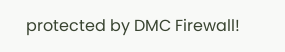protected by DMC Firewall!